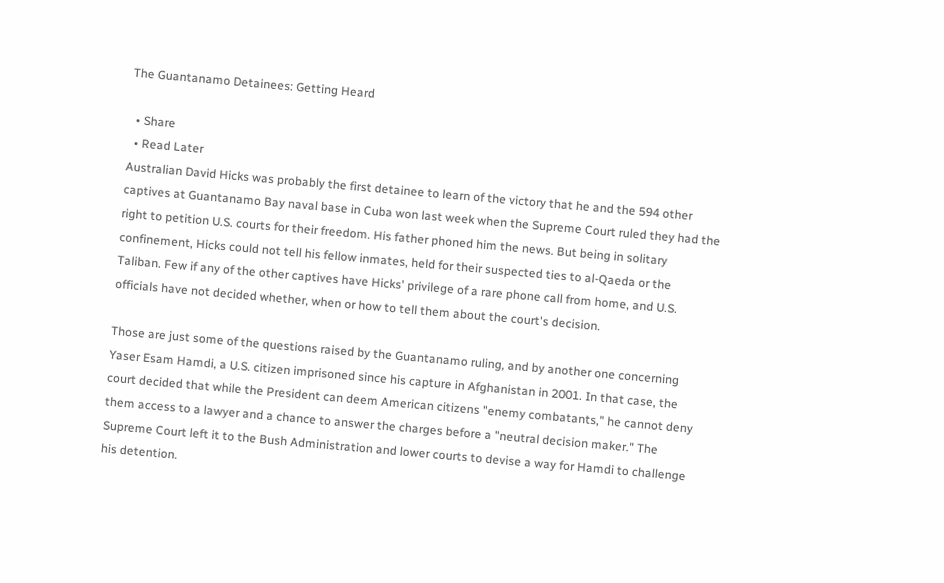The Guantanamo Detainees: Getting Heard

  • Share
  • Read Later
Australian David Hicks was probably the first detainee to learn of the victory that he and the 594 other captives at Guantanamo Bay naval base in Cuba won last week when the Supreme Court ruled they had the right to petition U.S. courts for their freedom. His father phoned him the news. But being in solitary confinement, Hicks could not tell his fellow inmates, held for their suspected ties to al-Qaeda or the Taliban. Few if any of the other captives have Hicks' privilege of a rare phone call from home, and U.S. officials have not decided whether, when or how to tell them about the court's decision.

Those are just some of the questions raised by the Guantanamo ruling, and by another one concerning Yaser Esam Hamdi, a U.S. citizen imprisoned since his capture in Afghanistan in 2001. In that case, the court decided that while the President can deem American citizens "enemy combatants," he cannot deny them access to a lawyer and a chance to answer the charges before a "neutral decision maker." The Supreme Court left it to the Bush Administration and lower courts to devise a way for Hamdi to challenge his detention.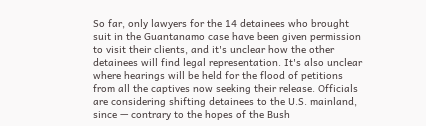So far, only lawyers for the 14 detainees who brought suit in the Guantanamo case have been given permission to visit their clients, and it's unclear how the other detainees will find legal representation. It's also unclear where hearings will be held for the flood of petitions from all the captives now seeking their release. Officials are considering shifting detainees to the U.S. mainland, since — contrary to the hopes of the Bush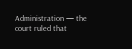Administration — the court ruled that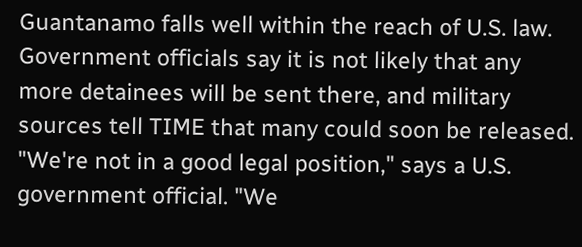Guantanamo falls well within the reach of U.S. law. Government officials say it is not likely that any more detainees will be sent there, and military sources tell TIME that many could soon be released. "We're not in a good legal position," says a U.S. government official. "We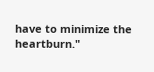have to minimize the heartburn."